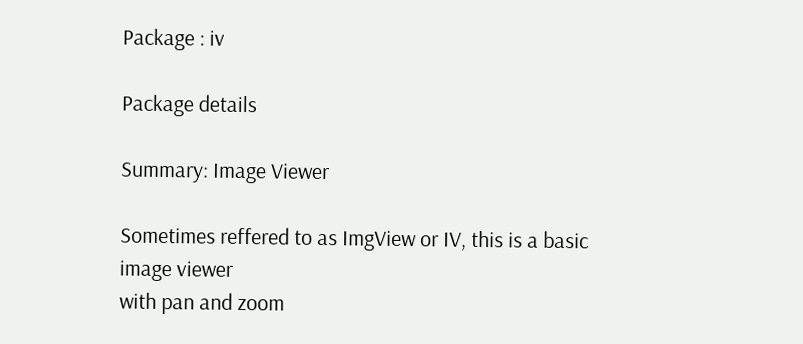Package : iv

Package details

Summary: Image Viewer

Sometimes reffered to as ImgView or IV, this is a basic image viewer
with pan and zoom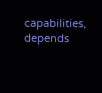capabilities, depends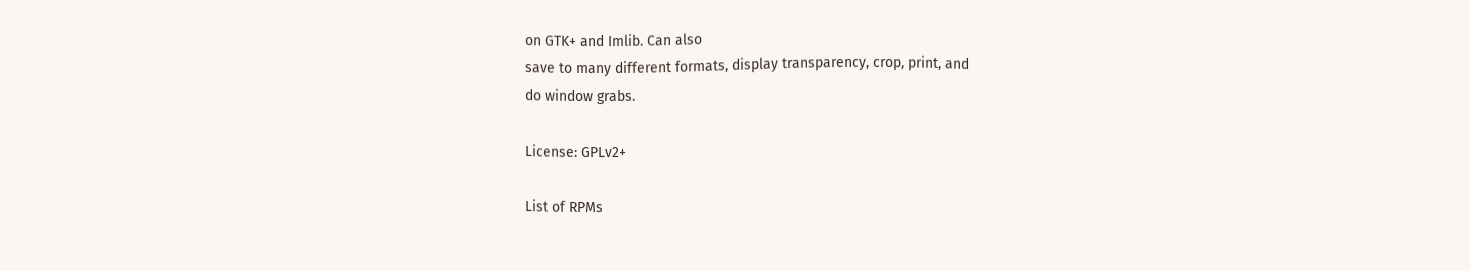on GTK+ and Imlib. Can also
save to many different formats, display transparency, crop, print, and
do window grabs.

License: GPLv2+

List of RPMs